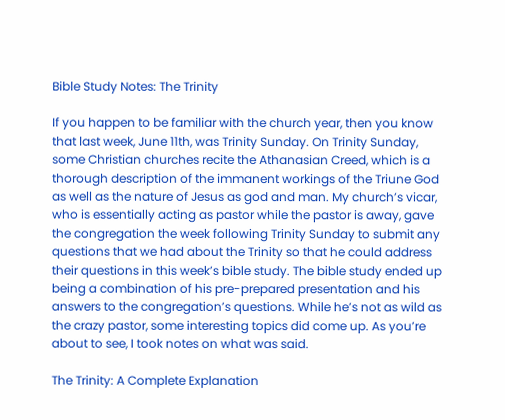Bible Study Notes: The Trinity

If you happen to be familiar with the church year, then you know that last week, June 11th, was Trinity Sunday. On Trinity Sunday, some Christian churches recite the Athanasian Creed, which is a thorough description of the immanent workings of the Triune God as well as the nature of Jesus as god and man. My church’s vicar, who is essentially acting as pastor while the pastor is away, gave the congregation the week following Trinity Sunday to submit any questions that we had about the Trinity so that he could address their questions in this week’s bible study. The bible study ended up being a combination of his pre-prepared presentation and his answers to the congregation’s questions. While he’s not as wild as the crazy pastor, some interesting topics did come up. As you’re about to see, I took notes on what was said.

The Trinity: A Complete Explanation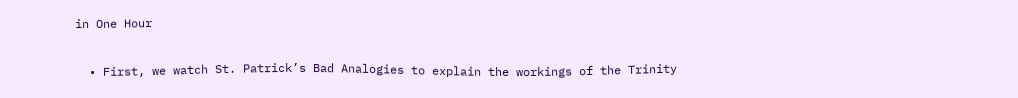in One Hour

  • First, we watch St. Patrick’s Bad Analogies to explain the workings of the Trinity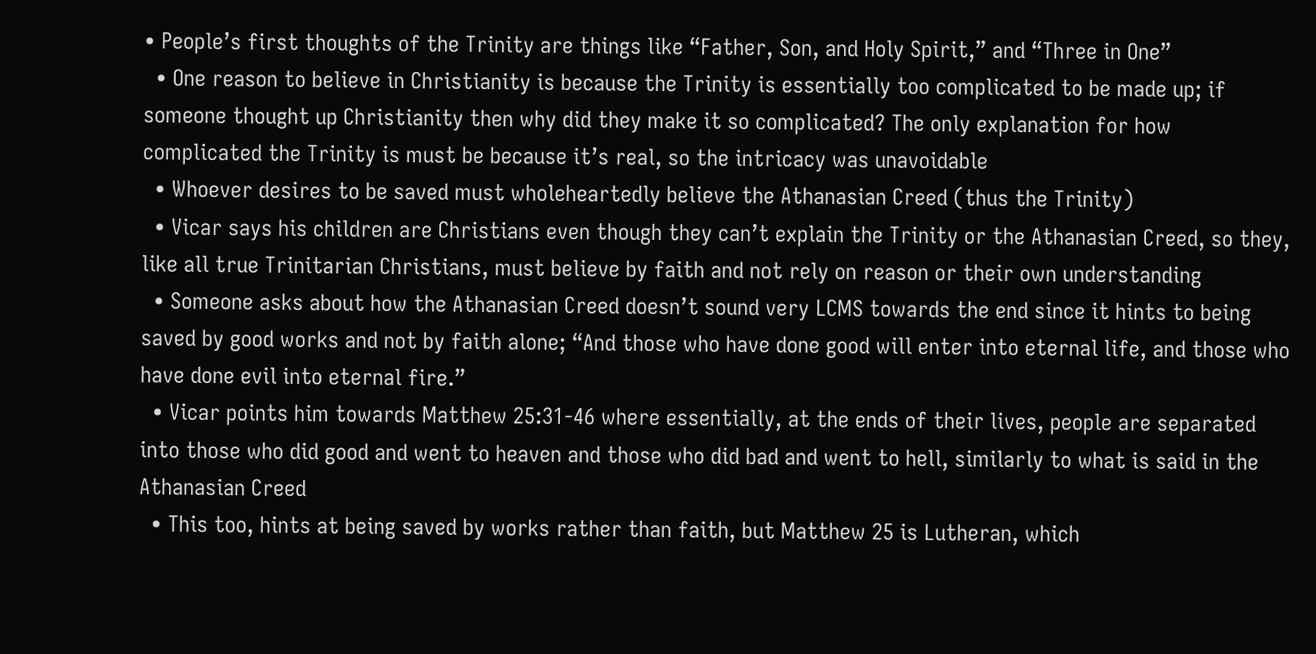• People’s first thoughts of the Trinity are things like “Father, Son, and Holy Spirit,” and “Three in One”
  • One reason to believe in Christianity is because the Trinity is essentially too complicated to be made up; if someone thought up Christianity then why did they make it so complicated? The only explanation for how complicated the Trinity is must be because it’s real, so the intricacy was unavoidable
  • Whoever desires to be saved must wholeheartedly believe the Athanasian Creed (thus the Trinity)
  • Vicar says his children are Christians even though they can’t explain the Trinity or the Athanasian Creed, so they, like all true Trinitarian Christians, must believe by faith and not rely on reason or their own understanding
  • Someone asks about how the Athanasian Creed doesn’t sound very LCMS towards the end since it hints to being saved by good works and not by faith alone; “And those who have done good will enter into eternal life, and those who have done evil into eternal fire.”
  • Vicar points him towards Matthew 25:31-46 where essentially, at the ends of their lives, people are separated into those who did good and went to heaven and those who did bad and went to hell, similarly to what is said in the Athanasian Creed
  • This too, hints at being saved by works rather than faith, but Matthew 25 is Lutheran, which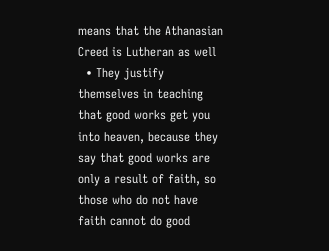means that the Athanasian Creed is Lutheran as well
  • They justify themselves in teaching that good works get you into heaven, because they say that good works are only a result of faith, so those who do not have faith cannot do good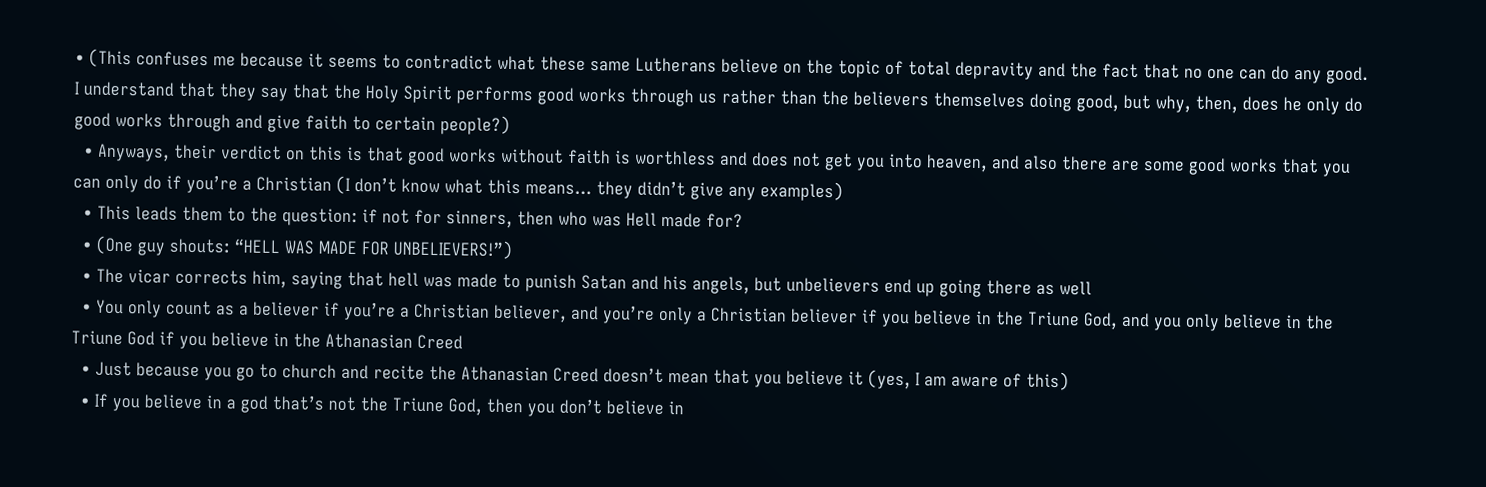• (This confuses me because it seems to contradict what these same Lutherans believe on the topic of total depravity and the fact that no one can do any good. I understand that they say that the Holy Spirit performs good works through us rather than the believers themselves doing good, but why, then, does he only do good works through and give faith to certain people?)
  • Anyways, their verdict on this is that good works without faith is worthless and does not get you into heaven, and also there are some good works that you can only do if you’re a Christian (I don’t know what this means… they didn’t give any examples)
  • This leads them to the question: if not for sinners, then who was Hell made for?
  • (One guy shouts: “HELL WAS MADE FOR UNBELIEVERS!”)
  • The vicar corrects him, saying that hell was made to punish Satan and his angels, but unbelievers end up going there as well
  • You only count as a believer if you’re a Christian believer, and you’re only a Christian believer if you believe in the Triune God, and you only believe in the Triune God if you believe in the Athanasian Creed
  • Just because you go to church and recite the Athanasian Creed doesn’t mean that you believe it (yes, I am aware of this)
  • If you believe in a god that’s not the Triune God, then you don’t believe in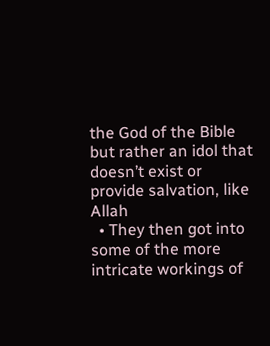the God of the Bible but rather an idol that doesn’t exist or provide salvation, like Allah
  • They then got into some of the more intricate workings of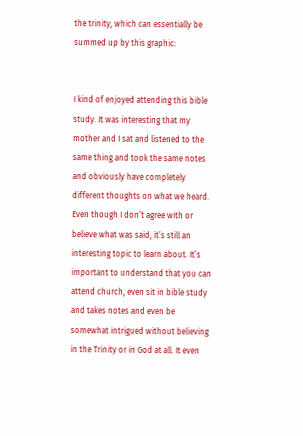the trinity, which can essentially be summed up by this graphic:


I kind of enjoyed attending this bible study. It was interesting that my mother and I sat and listened to the same thing and took the same notes and obviously have completely different thoughts on what we heard. Even though I don’t agree with or believe what was said, it’s still an interesting topic to learn about. It’s important to understand that you can attend church, even sit in bible study and takes notes and even be somewhat intrigued without believing in the Trinity or in God at all. It even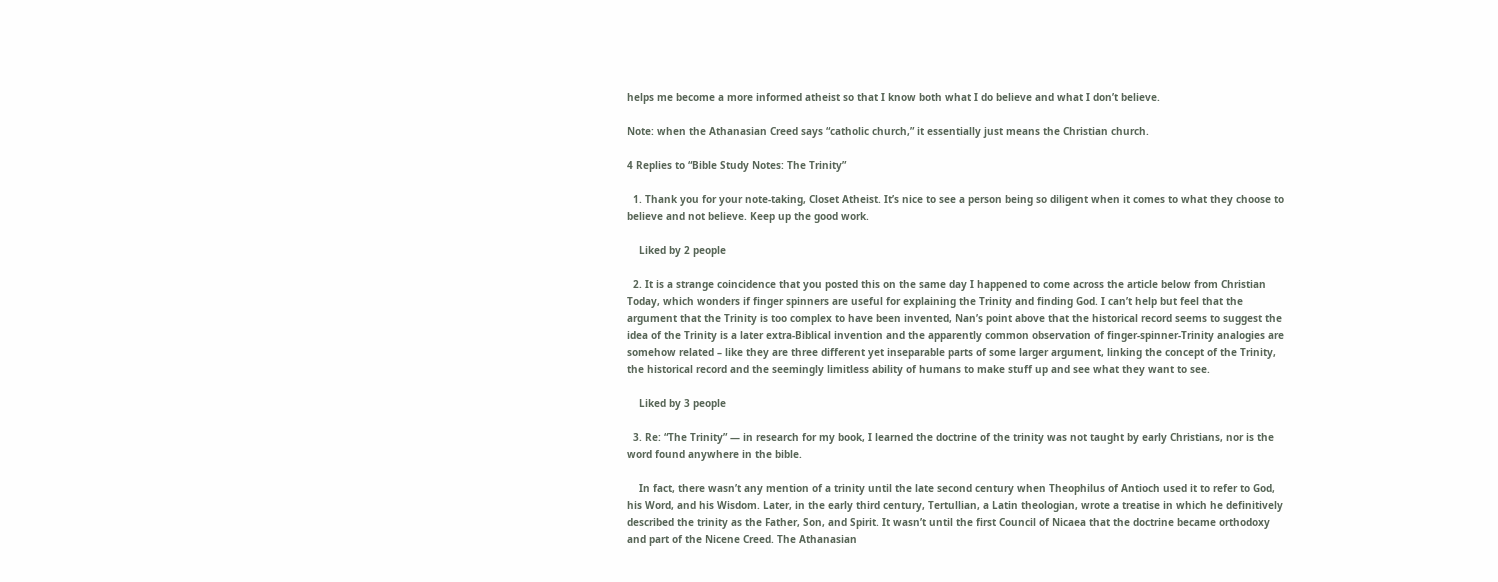helps me become a more informed atheist so that I know both what I do believe and what I don’t believe.

Note: when the Athanasian Creed says “catholic church,” it essentially just means the Christian church.

4 Replies to “Bible Study Notes: The Trinity”

  1. Thank you for your note-taking, Closet Atheist. It’s nice to see a person being so diligent when it comes to what they choose to believe and not believe. Keep up the good work.

    Liked by 2 people

  2. It is a strange coincidence that you posted this on the same day I happened to come across the article below from Christian Today, which wonders if finger spinners are useful for explaining the Trinity and finding God. I can’t help but feel that the argument that the Trinity is too complex to have been invented, Nan’s point above that the historical record seems to suggest the idea of the Trinity is a later extra-Biblical invention and the apparently common observation of finger-spinner-Trinity analogies are somehow related – like they are three different yet inseparable parts of some larger argument, linking the concept of the Trinity, the historical record and the seemingly limitless ability of humans to make stuff up and see what they want to see.

    Liked by 3 people

  3. Re: “The Trinity” — in research for my book, I learned the doctrine of the trinity was not taught by early Christians, nor is the word found anywhere in the bible.

    In fact, there wasn’t any mention of a trinity until the late second century when Theophilus of Antioch used it to refer to God, his Word, and his Wisdom. Later, in the early third century, Tertullian, a Latin theologian, wrote a treatise in which he definitively described the trinity as the Father, Son, and Spirit. It wasn’t until the first Council of Nicaea that the doctrine became orthodoxy and part of the Nicene Creed. The Athanasian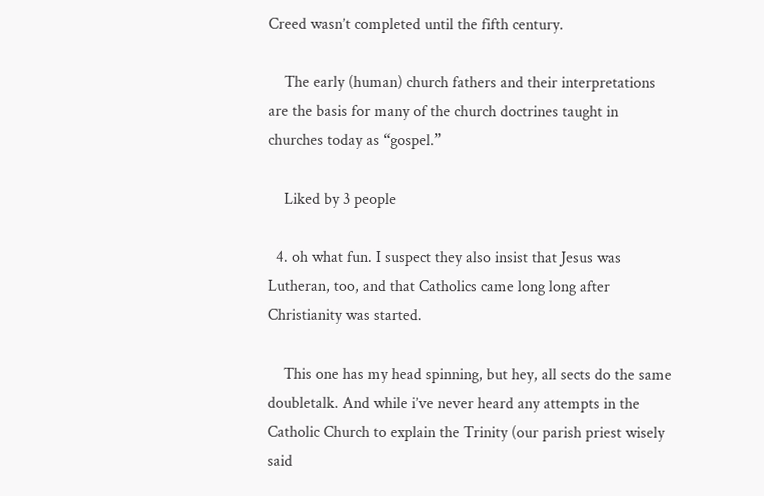Creed wasn’t completed until the fifth century.

    The early (human) church fathers and their interpretations are the basis for many of the church doctrines taught in churches today as “gospel.”

    Liked by 3 people

  4. oh what fun. I suspect they also insist that Jesus was Lutheran, too, and that Catholics came long long after Christianity was started.

    This one has my head spinning, but hey, all sects do the same doubletalk. And while i’ve never heard any attempts in the Catholic Church to explain the Trinity (our parish priest wisely said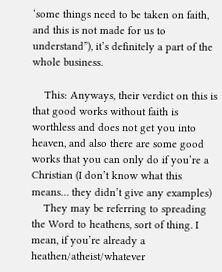‘some things need to be taken on faith, and this is not made for us to understand”), it’s definitely a part of the whole business.

    This: Anyways, their verdict on this is that good works without faith is worthless and does not get you into heaven, and also there are some good works that you can only do if you’re a Christian (I don’t know what this means… they didn’t give any examples)
    They may be referring to spreading the Word to heathens, sort of thing. I mean, if you’re already a heathen/atheist/whatever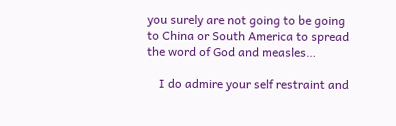you surely are not going to be going to China or South America to spread the word of God and measles…

    I do admire your self restraint and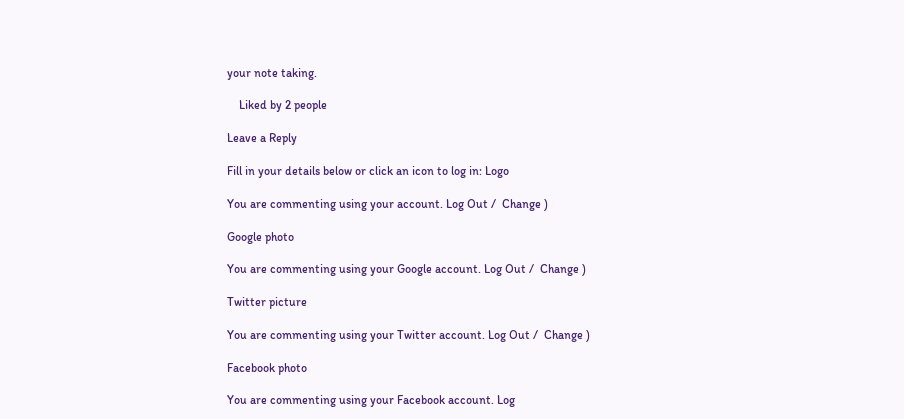your note taking.

    Liked by 2 people

Leave a Reply

Fill in your details below or click an icon to log in: Logo

You are commenting using your account. Log Out /  Change )

Google photo

You are commenting using your Google account. Log Out /  Change )

Twitter picture

You are commenting using your Twitter account. Log Out /  Change )

Facebook photo

You are commenting using your Facebook account. Log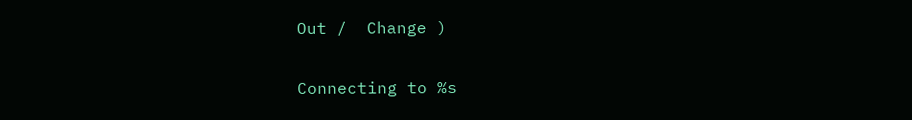Out /  Change )

Connecting to %s